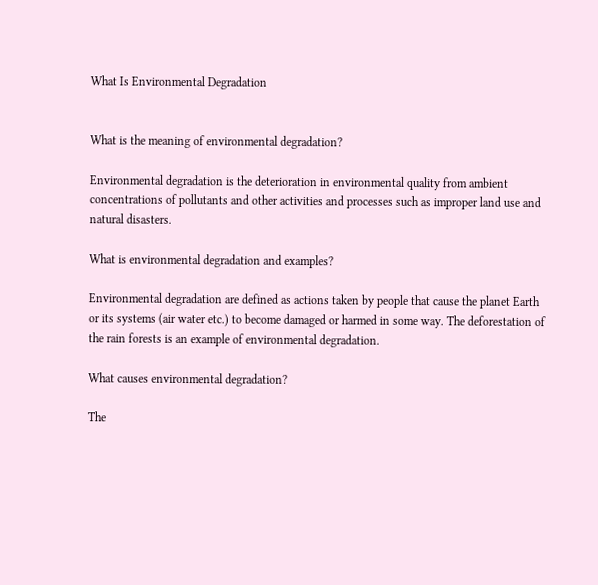What Is Environmental Degradation


What is the meaning of environmental degradation?

Environmental degradation is the deterioration in environmental quality from ambient concentrations of pollutants and other activities and processes such as improper land use and natural disasters.

What is environmental degradation and examples?

Environmental degradation are defined as actions taken by people that cause the planet Earth or its systems (air water etc.) to become damaged or harmed in some way. The deforestation of the rain forests is an example of environmental degradation.

What causes environmental degradation?

The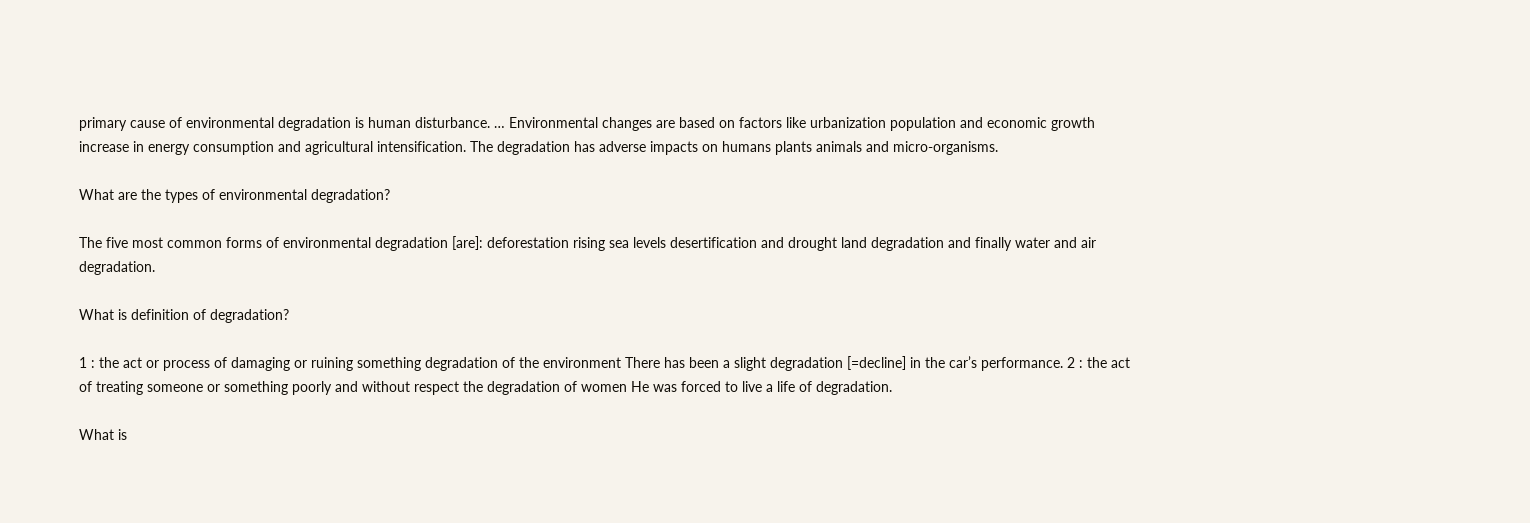primary cause of environmental degradation is human disturbance. … Environmental changes are based on factors like urbanization population and economic growth increase in energy consumption and agricultural intensification. The degradation has adverse impacts on humans plants animals and micro-organisms.

What are the types of environmental degradation?

The five most common forms of environmental degradation [are]: deforestation rising sea levels desertification and drought land degradation and finally water and air degradation.

What is definition of degradation?

1 : the act or process of damaging or ruining something degradation of the environment There has been a slight degradation [=decline] in the car’s performance. 2 : the act of treating someone or something poorly and without respect the degradation of women He was forced to live a life of degradation.

What is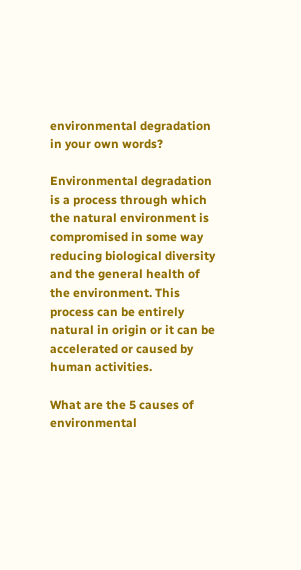environmental degradation in your own words?

Environmental degradation is a process through which the natural environment is compromised in some way reducing biological diversity and the general health of the environment. This process can be entirely natural in origin or it can be accelerated or caused by human activities.

What are the 5 causes of environmental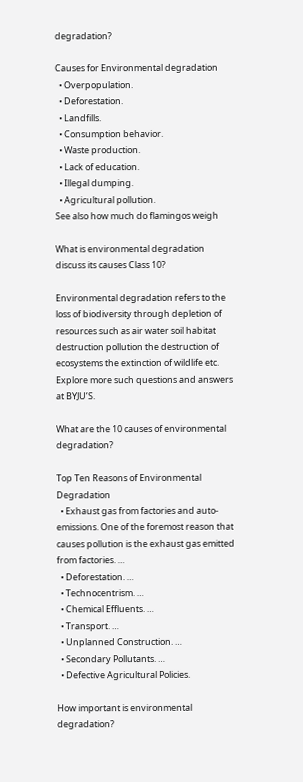degradation?

Causes for Environmental degradation
  • Overpopulation.
  • Deforestation.
  • Landfills.
  • Consumption behavior.
  • Waste production.
  • Lack of education.
  • Illegal dumping.
  • Agricultural pollution.
See also how much do flamingos weigh

What is environmental degradation discuss its causes Class 10?

Environmental degradation refers to the loss of biodiversity through depletion of resources such as air water soil habitat destruction pollution the destruction of ecosystems the extinction of wildlife etc. Explore more such questions and answers at BYJU’S.

What are the 10 causes of environmental degradation?

Top Ten Reasons of Environmental Degradation
  • Exhaust gas from factories and auto-emissions. One of the foremost reason that causes pollution is the exhaust gas emitted from factories. …
  • Deforestation. …
  • Technocentrism. …
  • Chemical Effluents. …
  • Transport. …
  • Unplanned Construction. …
  • Secondary Pollutants. …
  • Defective Agricultural Policies.

How important is environmental degradation?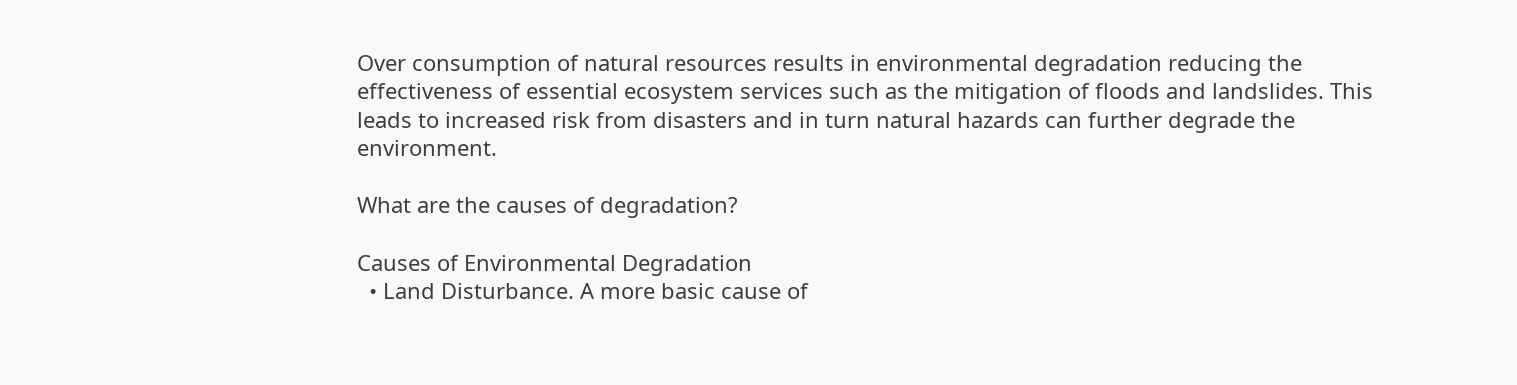Over consumption of natural resources results in environmental degradation reducing the effectiveness of essential ecosystem services such as the mitigation of floods and landslides. This leads to increased risk from disasters and in turn natural hazards can further degrade the environment.

What are the causes of degradation?

Causes of Environmental Degradation
  • Land Disturbance. A more basic cause of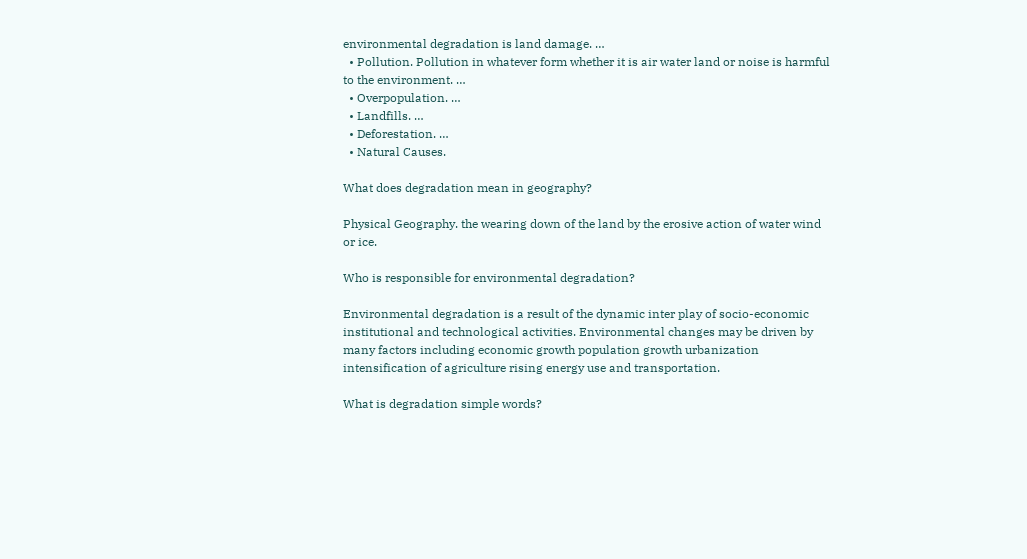environmental degradation is land damage. …
  • Pollution. Pollution in whatever form whether it is air water land or noise is harmful to the environment. …
  • Overpopulation. …
  • Landfills. …
  • Deforestation. …
  • Natural Causes.

What does degradation mean in geography?

Physical Geography. the wearing down of the land by the erosive action of water wind or ice.

Who is responsible for environmental degradation?

Environmental degradation is a result of the dynamic inter play of socio-economic institutional and technological activities. Environmental changes may be driven by many factors including economic growth population growth urbanization intensification of agriculture rising energy use and transportation.

What is degradation simple words?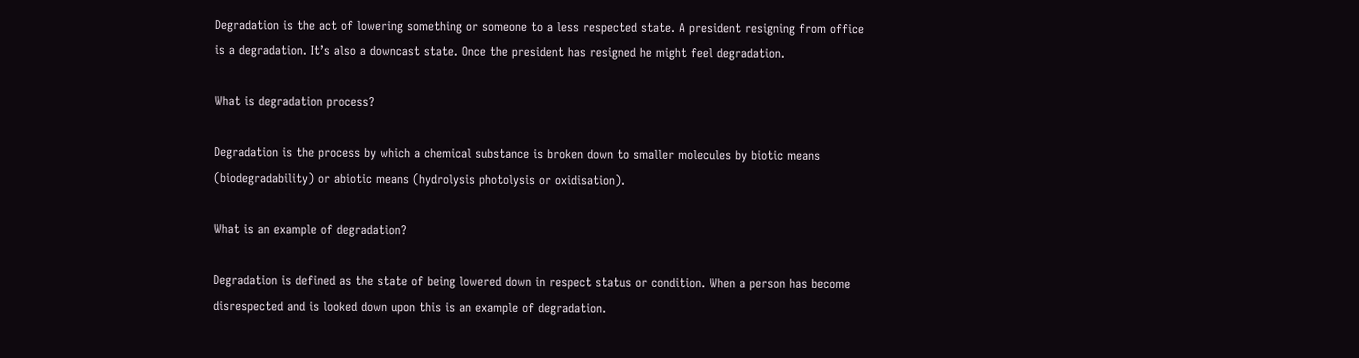Degradation is the act of lowering something or someone to a less respected state. A president resigning from office is a degradation. It’s also a downcast state. Once the president has resigned he might feel degradation.

What is degradation process?

Degradation is the process by which a chemical substance is broken down to smaller molecules by biotic means (biodegradability) or abiotic means (hydrolysis photolysis or oxidisation).

What is an example of degradation?

Degradation is defined as the state of being lowered down in respect status or condition. When a person has become disrespected and is looked down upon this is an example of degradation.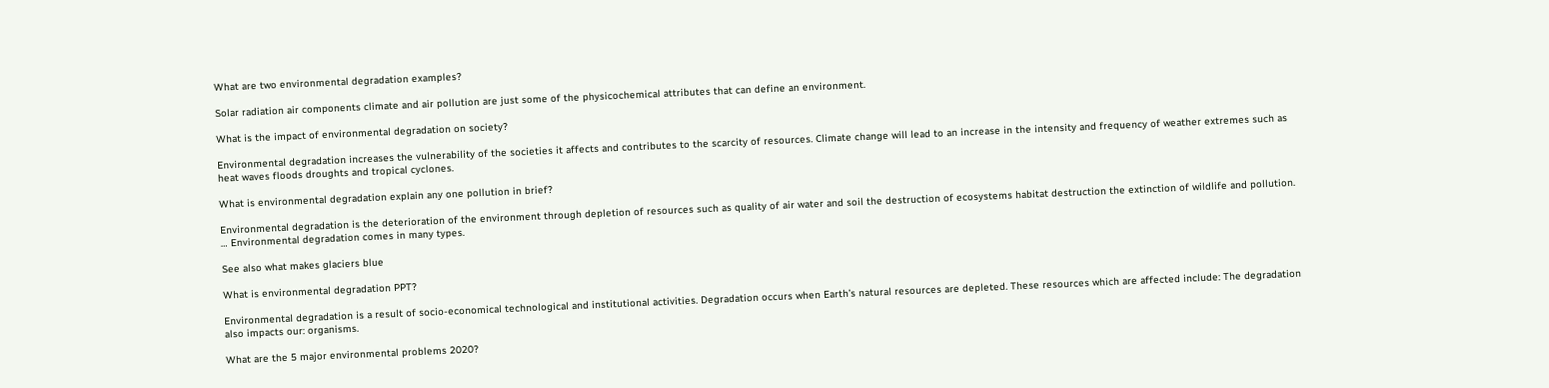What are two environmental degradation examples?

Solar radiation air components climate and air pollution are just some of the physicochemical attributes that can define an environment.

What is the impact of environmental degradation on society?

Environmental degradation increases the vulnerability of the societies it affects and contributes to the scarcity of resources. Climate change will lead to an increase in the intensity and frequency of weather extremes such as heat waves floods droughts and tropical cyclones.

What is environmental degradation explain any one pollution in brief?

Environmental degradation is the deterioration of the environment through depletion of resources such as quality of air water and soil the destruction of ecosystems habitat destruction the extinction of wildlife and pollution. … Environmental degradation comes in many types.

See also what makes glaciers blue

What is environmental degradation PPT?

Environmental degradation is a result of socio-economical technological and institutional activities. Degradation occurs when Earth’s natural resources are depleted. These resources which are affected include: The degradation also impacts our: organisms.

What are the 5 major environmental problems 2020?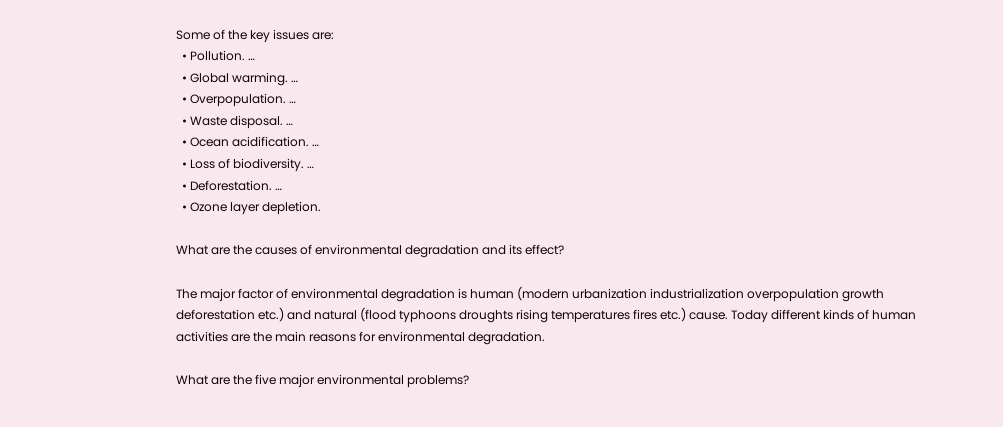Some of the key issues are:
  • Pollution. …
  • Global warming. …
  • Overpopulation. …
  • Waste disposal. …
  • Ocean acidification. …
  • Loss of biodiversity. …
  • Deforestation. …
  • Ozone layer depletion.

What are the causes of environmental degradation and its effect?

The major factor of environmental degradation is human (modern urbanization industrialization overpopulation growth deforestation etc.) and natural (flood typhoons droughts rising temperatures fires etc.) cause. Today different kinds of human activities are the main reasons for environmental degradation.

What are the five major environmental problems?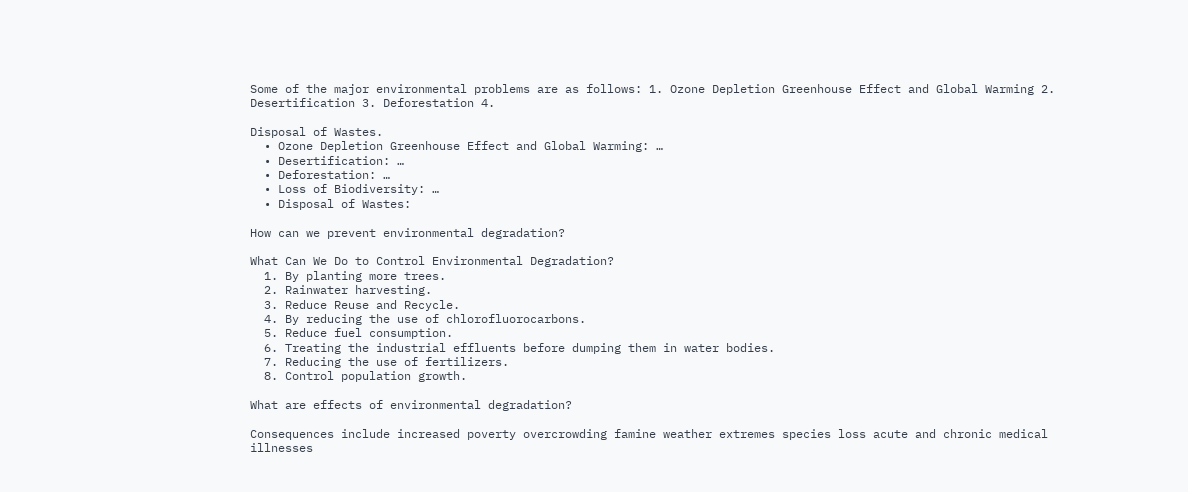Some of the major environmental problems are as follows: 1. Ozone Depletion Greenhouse Effect and Global Warming 2. Desertification 3. Deforestation 4.

Disposal of Wastes.
  • Ozone Depletion Greenhouse Effect and Global Warming: …
  • Desertification: …
  • Deforestation: …
  • Loss of Biodiversity: …
  • Disposal of Wastes:

How can we prevent environmental degradation?

What Can We Do to Control Environmental Degradation?
  1. By planting more trees.
  2. Rainwater harvesting.
  3. Reduce Reuse and Recycle.
  4. By reducing the use of chlorofluorocarbons.
  5. Reduce fuel consumption.
  6. Treating the industrial effluents before dumping them in water bodies.
  7. Reducing the use of fertilizers.
  8. Control population growth.

What are effects of environmental degradation?

Consequences include increased poverty overcrowding famine weather extremes species loss acute and chronic medical illnesses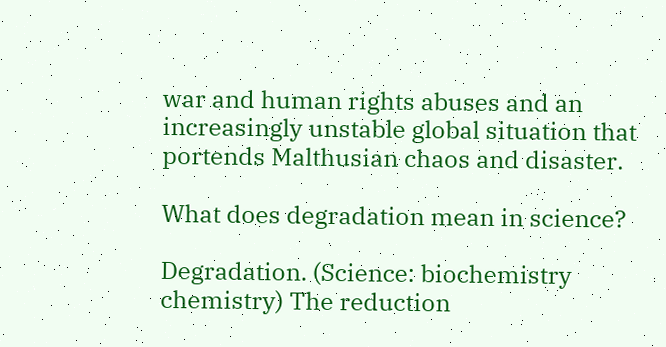war and human rights abuses and an increasingly unstable global situation that portends Malthusian chaos and disaster.

What does degradation mean in science?

Degradation. (Science: biochemistry chemistry) The reduction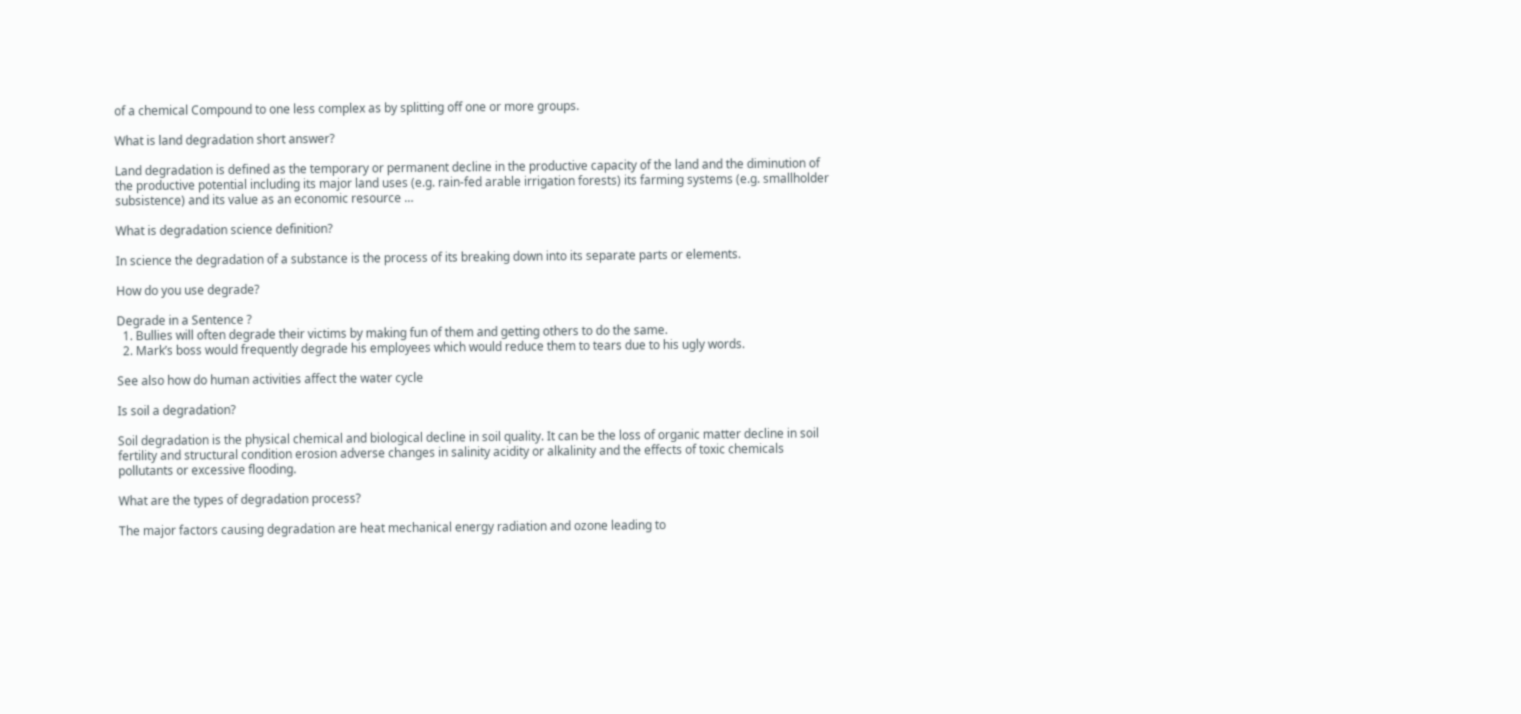of a chemical Compound to one less complex as by splitting off one or more groups.

What is land degradation short answer?

Land degradation is defined as the temporary or permanent decline in the productive capacity of the land and the diminution of the productive potential including its major land uses (e.g. rain-fed arable irrigation forests) its farming systems (e.g. smallholder subsistence) and its value as an economic resource …

What is degradation science definition?

In science the degradation of a substance is the process of its breaking down into its separate parts or elements.

How do you use degrade?

Degrade in a Sentence ?
  1. Bullies will often degrade their victims by making fun of them and getting others to do the same.
  2. Mark’s boss would frequently degrade his employees which would reduce them to tears due to his ugly words.

See also how do human activities affect the water cycle

Is soil a degradation?

Soil degradation is the physical chemical and biological decline in soil quality. It can be the loss of organic matter decline in soil fertility and structural condition erosion adverse changes in salinity acidity or alkalinity and the effects of toxic chemicals pollutants or excessive flooding.

What are the types of degradation process?

The major factors causing degradation are heat mechanical energy radiation and ozone leading to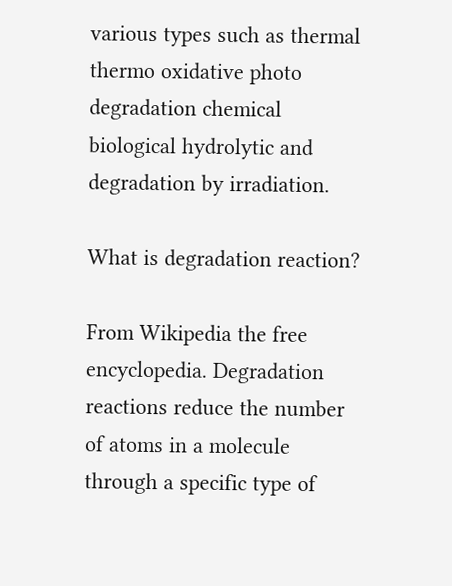various types such as thermal thermo oxidative photo degradation chemical biological hydrolytic and degradation by irradiation.

What is degradation reaction?

From Wikipedia the free encyclopedia. Degradation reactions reduce the number of atoms in a molecule through a specific type of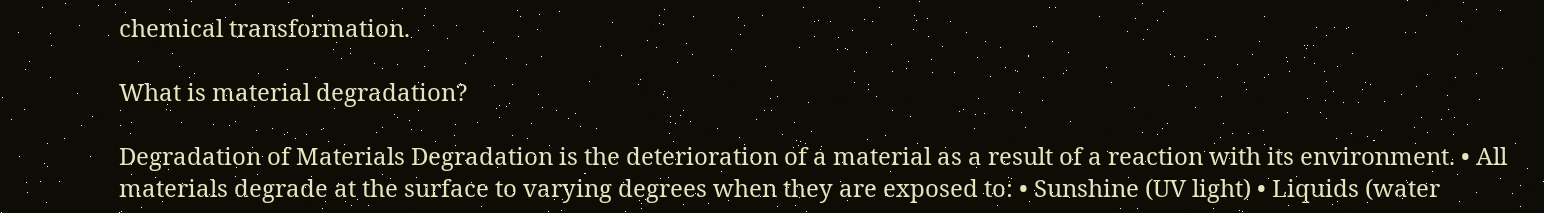chemical transformation.

What is material degradation?

Degradation of Materials Degradation is the deterioration of a material as a result of a reaction with its environment. • All materials degrade at the surface to varying degrees when they are exposed to: • Sunshine (UV light) • Liquids (water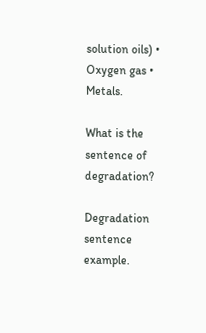solution oils) • Oxygen gas • Metals.

What is the sentence of degradation?

Degradation sentence example.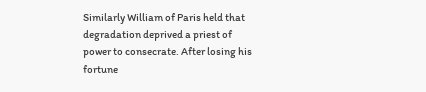Similarly William of Paris held that degradation deprived a priest of power to consecrate. After losing his fortune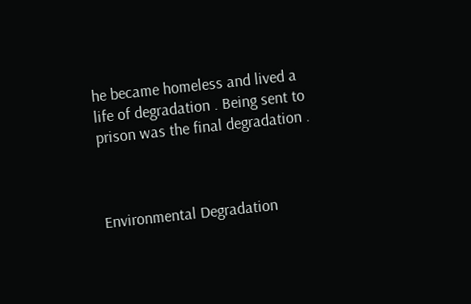he became homeless and lived a life of degradation . Being sent to prison was the final degradation .



Environmental Degradation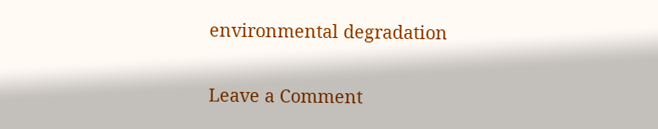environmental degradation

Leave a Comment